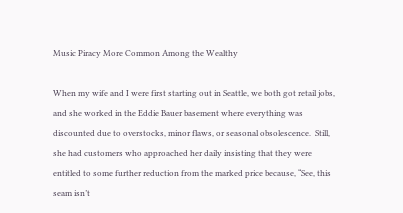Music Piracy More Common Among the Wealthy

When my wife and I were first starting out in Seattle, we both got retail jobs, and she worked in the Eddie Bauer basement where everything was discounted due to overstocks, minor flaws, or seasonal obsolescence.  Still, she had customers who approached her daily insisting that they were entitled to some further reduction from the marked price because, “See, this seam isn’t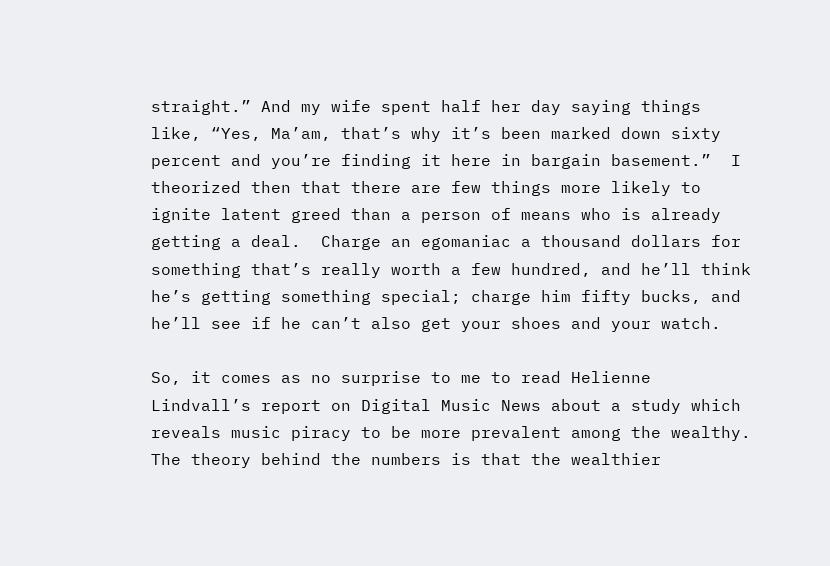straight.” And my wife spent half her day saying things like, “Yes, Ma’am, that’s why it’s been marked down sixty percent and you’re finding it here in bargain basement.”  I theorized then that there are few things more likely to ignite latent greed than a person of means who is already getting a deal.  Charge an egomaniac a thousand dollars for something that’s really worth a few hundred, and he’ll think he’s getting something special; charge him fifty bucks, and he’ll see if he can’t also get your shoes and your watch.

So, it comes as no surprise to me to read Helienne Lindvall’s report on Digital Music News about a study which reveals music piracy to be more prevalent among the wealthy. The theory behind the numbers is that the wealthier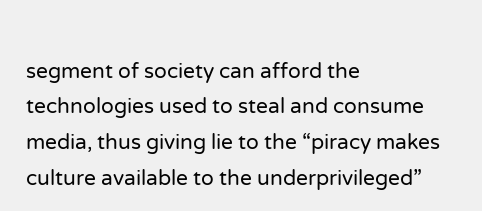segment of society can afford the technologies used to steal and consume media, thus giving lie to the “piracy makes culture available to the underprivileged”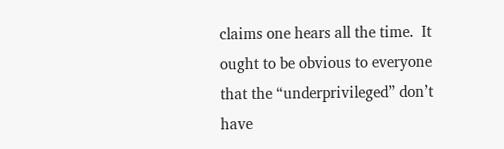claims one hears all the time.  It ought to be obvious to everyone that the “underprivileged” don’t have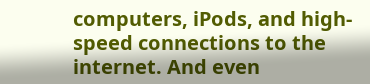computers, iPods, and high-speed connections to the internet. And even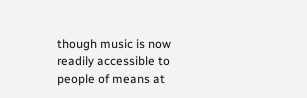though music is now readily accessible to people of means at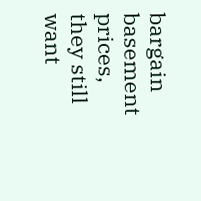bargain basement prices, they still want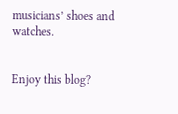musicians’ shoes and watches.


Enjoy this blog?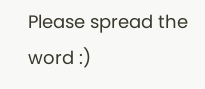Please spread the word :)